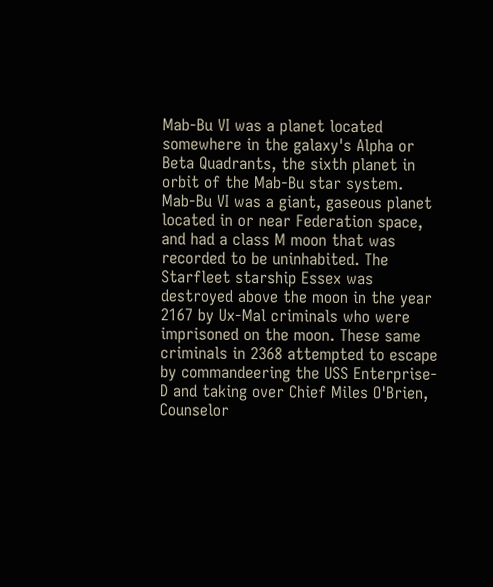Mab-Bu VI was a planet located somewhere in the galaxy's Alpha or Beta Quadrants, the sixth planet in orbit of the Mab-Bu star system. Mab-Bu VI was a giant, gaseous planet located in or near Federation space, and had a class M moon that was recorded to be uninhabited. The Starfleet starship Essex was destroyed above the moon in the year 2167 by Ux-Mal criminals who were imprisoned on the moon. These same criminals in 2368 attempted to escape by commandeering the USS Enterprise-D and taking over Chief Miles O'Brien, Counselor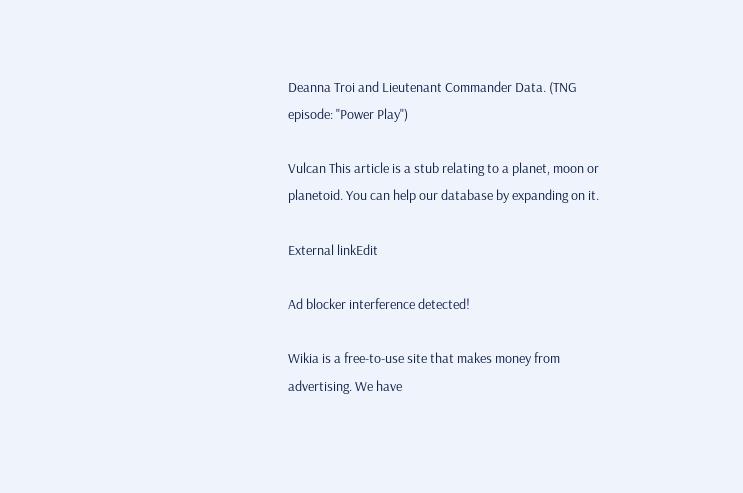Deanna Troi and Lieutenant Commander Data. (TNG episode: "Power Play")

Vulcan This article is a stub relating to a planet, moon or planetoid. You can help our database by expanding on it.

External linkEdit

Ad blocker interference detected!

Wikia is a free-to-use site that makes money from advertising. We have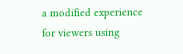a modified experience for viewers using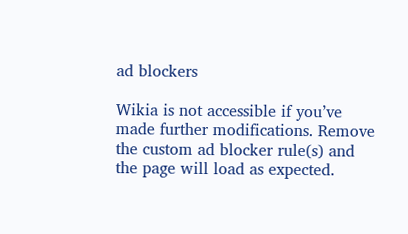ad blockers

Wikia is not accessible if you’ve made further modifications. Remove the custom ad blocker rule(s) and the page will load as expected.